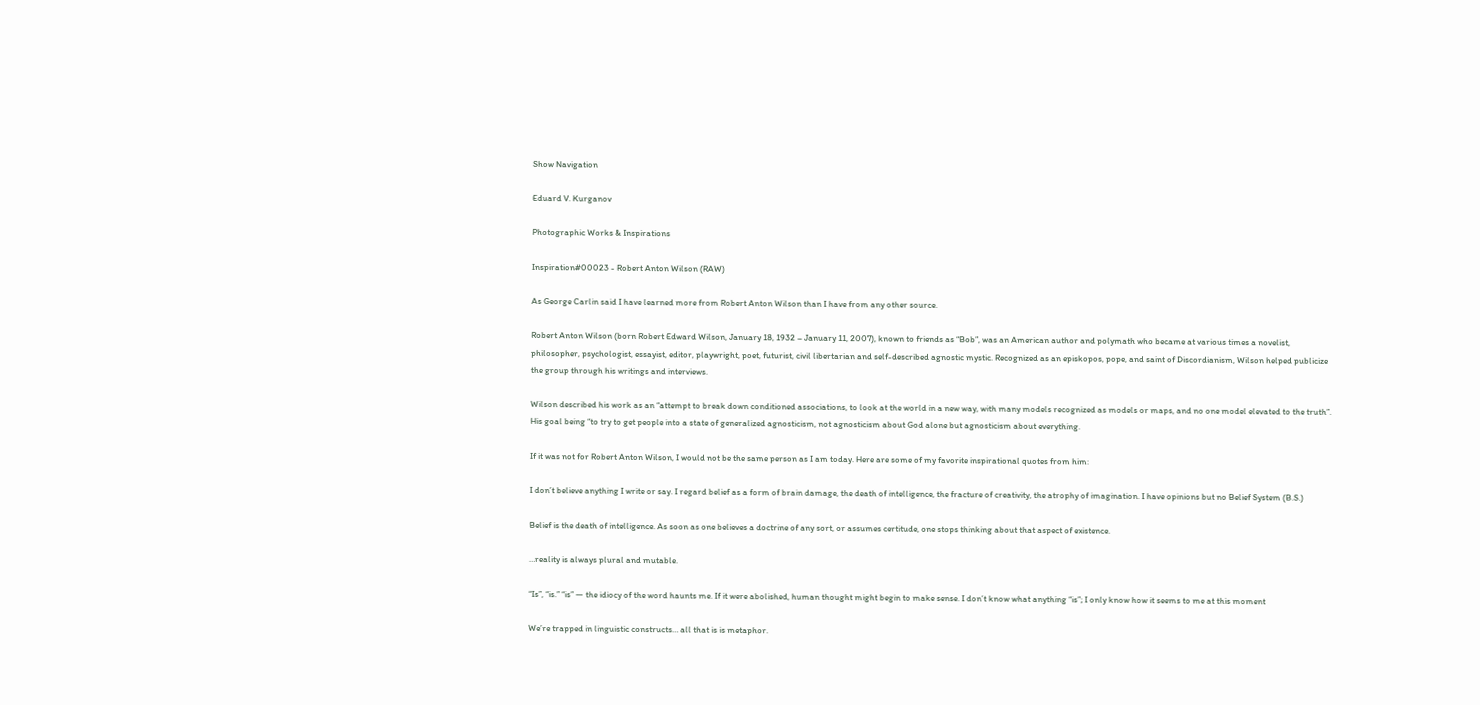Show Navigation

Eduard V. Kurganov

Photographic Works & Inspirations

Inspiration#00023 - Robert Anton Wilson (RAW)

As George Carlin said I have learned more from Robert Anton Wilson than I have from any other source.

Robert Anton Wilson (born Robert Edward Wilson, January 18, 1932 – January 11, 2007), known to friends as “Bob”, was an American author and polymath who became at various times a novelist, philosopher, psychologist, essayist, editor, playwright, poet, futurist, civil libertarian and self-described agnostic mystic. Recognized as an episkopos, pope, and saint of Discordianism, Wilson helped publicize the group through his writings and interviews.

Wilson described his work as an “attempt to break down conditioned associations, to look at the world in a new way, with many models recognized as models or maps, and no one model elevated to the truth”. His goal being “to try to get people into a state of generalized agnosticism, not agnosticism about God alone but agnosticism about everything.

If it was not for Robert Anton Wilson, I would not be the same person as I am today. Here are some of my favorite inspirational quotes from him:

I don’t believe anything I write or say. I regard belief as a form of brain damage, the death of intelligence, the fracture of creativity, the atrophy of imagination. I have opinions but no Belief System (B.S.)

Belief is the death of intelligence. As soon as one believes a doctrine of any sort, or assumes certitude, one stops thinking about that aspect of existence.

…reality is always plural and mutable.

“Is”, “is.” “is” — the idiocy of the word haunts me. If it were abolished, human thought might begin to make sense. I don’t know what anything “is”; I only know how it seems to me at this moment

We’re trapped in linguistic constructs… all that is is metaphor.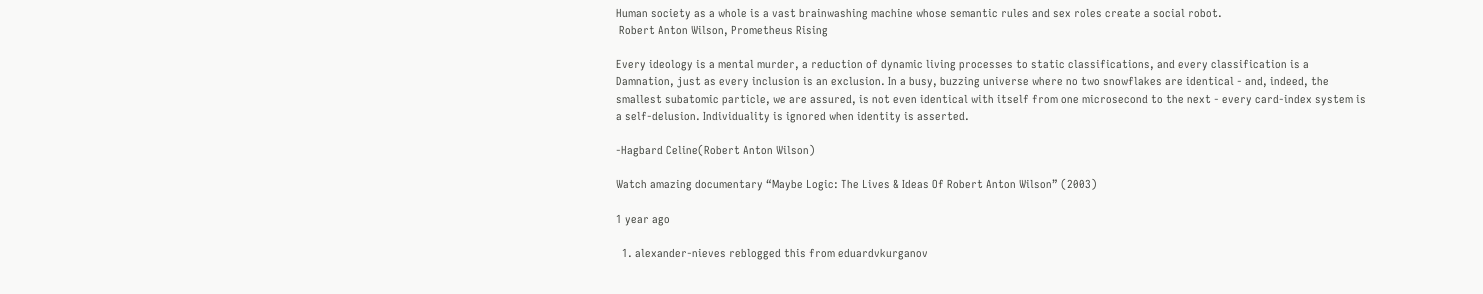Human society as a whole is a vast brainwashing machine whose semantic rules and sex roles create a social robot.
 Robert Anton Wilson, Prometheus Rising

Every ideology is a mental murder, a reduction of dynamic living processes to static classifications, and every classification is a Damnation, just as every inclusion is an exclusion. In a busy, buzzing universe where no two snowflakes are identical - and, indeed, the smallest subatomic particle, we are assured, is not even identical with itself from one microsecond to the next - every card-index system is a self-delusion. Individuality is ignored when identity is asserted.

-Hagbard Celine(Robert Anton Wilson)

Watch amazing documentary “Maybe Logic: The Lives & Ideas Of Robert Anton Wilson” (2003)

1 year ago

  1. alexander-nieves reblogged this from eduardvkurganov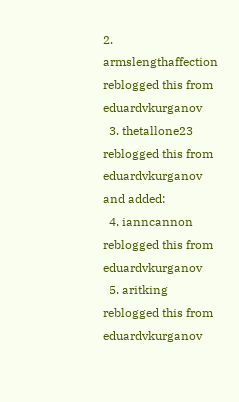2. armslengthaffection reblogged this from eduardvkurganov
  3. thetallone23 reblogged this from eduardvkurganov and added:
  4. ianncannon reblogged this from eduardvkurganov
  5. aritking reblogged this from eduardvkurganov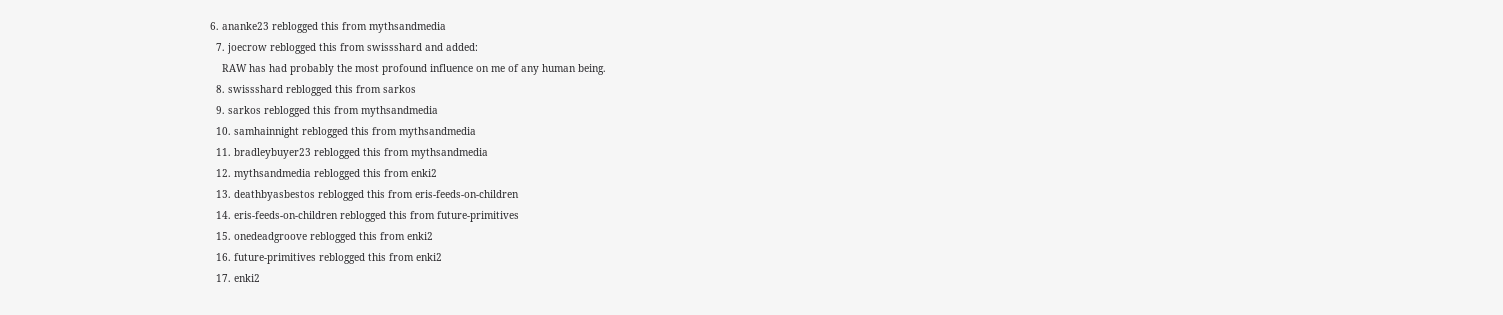6. ananke23 reblogged this from mythsandmedia
  7. joecrow reblogged this from swissshard and added:
    RAW has had probably the most profound influence on me of any human being.
  8. swissshard reblogged this from sarkos
  9. sarkos reblogged this from mythsandmedia
  10. samhainnight reblogged this from mythsandmedia
  11. bradleybuyer23 reblogged this from mythsandmedia
  12. mythsandmedia reblogged this from enki2
  13. deathbyasbestos reblogged this from eris-feeds-on-children
  14. eris-feeds-on-children reblogged this from future-primitives
  15. onedeadgroove reblogged this from enki2
  16. future-primitives reblogged this from enki2
  17. enki2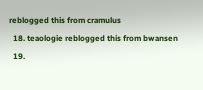reblogged this from cramulus
  18. teaologie reblogged this from bwansen
  19.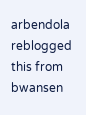arbendola reblogged this from bwansen